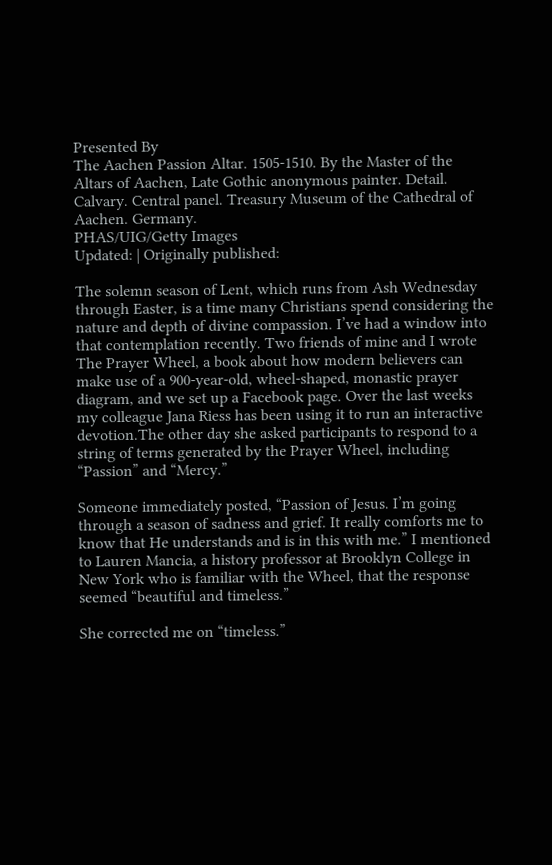Presented By
The Aachen Passion Altar. 1505-1510. By the Master of the Altars of Aachen, Late Gothic anonymous painter. Detail. Calvary. Central panel. Treasury Museum of the Cathedral of Aachen. Germany.
PHAS/UIG/Getty Images
Updated: | Originally published:

The solemn season of Lent, which runs from Ash Wednesday through Easter, is a time many Christians spend considering the nature and depth of divine compassion. I’ve had a window into that contemplation recently. Two friends of mine and I wrote The Prayer Wheel, a book about how modern believers can make use of a 900-year-old, wheel-shaped, monastic prayer diagram, and we set up a Facebook page. Over the last weeks my colleague Jana Riess has been using it to run an interactive devotion.The other day she asked participants to respond to a string of terms generated by the Prayer Wheel, including “Passion” and “Mercy.”

Someone immediately posted, “Passion of Jesus. I’m going through a season of sadness and grief. It really comforts me to know that He understands and is in this with me.” I mentioned to Lauren Mancia, a history professor at Brooklyn College in New York who is familiar with the Wheel, that the response seemed “beautiful and timeless.”

She corrected me on “timeless.”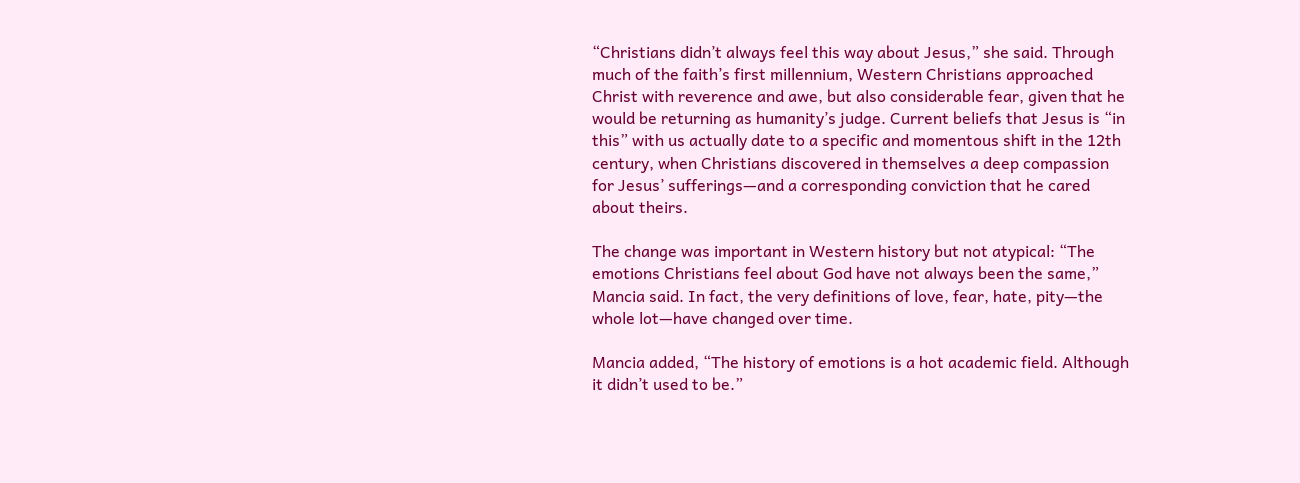“Christians didn’t always feel this way about Jesus,” she said. Through much of the faith’s first millennium, Western Christians approached Christ with reverence and awe, but also considerable fear, given that he would be returning as humanity’s judge. Current beliefs that Jesus is “in this” with us actually date to a specific and momentous shift in the 12th century, when Christians discovered in themselves a deep compassion for Jesus’ sufferings—and a corresponding conviction that he cared about theirs.

The change was important in Western history but not atypical: “The emotions Christians feel about God have not always been the same,” Mancia said. In fact, the very definitions of love, fear, hate, pity—the whole lot—have changed over time.

Mancia added, “The history of emotions is a hot academic field. Although it didn’t used to be.”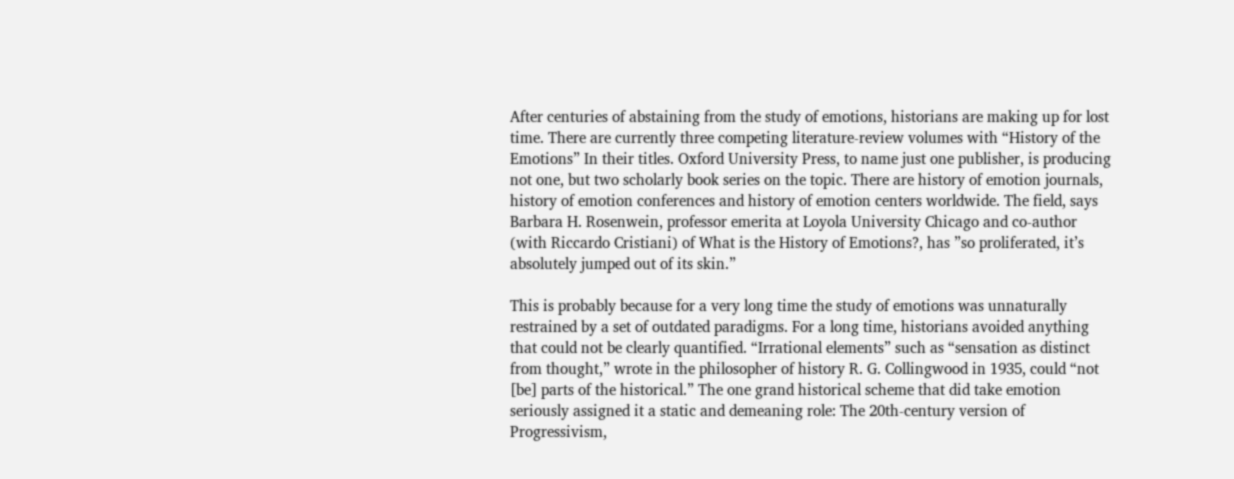After centuries of abstaining from the study of emotions, historians are making up for lost time. There are currently three competing literature-review volumes with “History of the Emotions” In their titles. Oxford University Press, to name just one publisher, is producing not one, but two scholarly book series on the topic. There are history of emotion journals, history of emotion conferences and history of emotion centers worldwide. The field, says Barbara H. Rosenwein, professor emerita at Loyola University Chicago and co-author (with Riccardo Cristiani) of What is the History of Emotions?, has ”so proliferated, it’s absolutely jumped out of its skin.”

This is probably because for a very long time the study of emotions was unnaturally restrained by a set of outdated paradigms. For a long time, historians avoided anything that could not be clearly quantified. “Irrational elements” such as “sensation as distinct from thought,” wrote in the philosopher of history R. G. Collingwood in 1935, could “not [be] parts of the historical.” The one grand historical scheme that did take emotion seriously assigned it a static and demeaning role: The 20th-century version of Progressivism,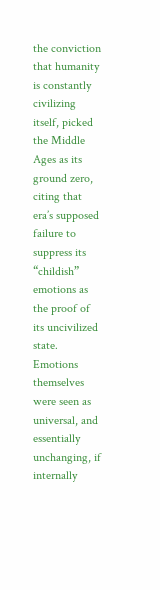the conviction that humanity is constantly civilizing itself, picked the Middle Ages as its ground zero, citing that era’s supposed failure to suppress its “childish” emotions as the proof of its uncivilized state. Emotions themselves were seen as universal, and essentially unchanging, if internally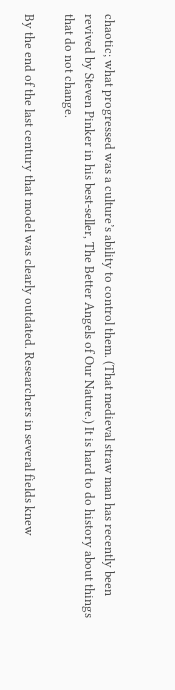chaotic; what progressed was a culture’s ability to control them. (That medieval straw man has recently been revived by Steven Pinker in his best-seller, The Better Angels of Our Nature.) It is hard to do history about things that do not change.

By the end of the last century that model was clearly outdated. Researchers in several fields knew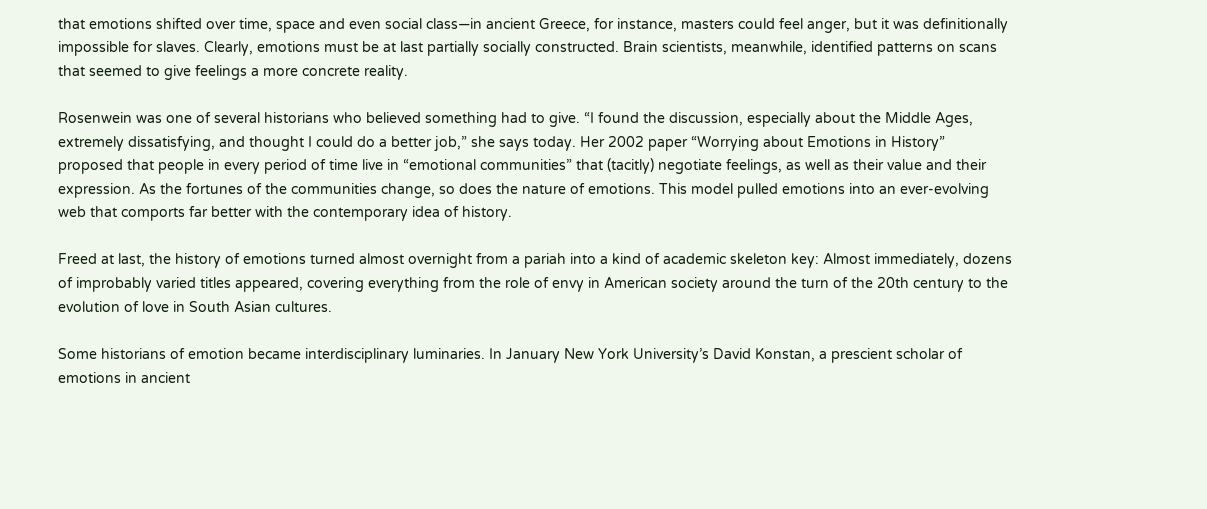that emotions shifted over time, space and even social class—in ancient Greece, for instance, masters could feel anger, but it was definitionally impossible for slaves. Clearly, emotions must be at last partially socially constructed. Brain scientists, meanwhile, identified patterns on scans that seemed to give feelings a more concrete reality.

Rosenwein was one of several historians who believed something had to give. “I found the discussion, especially about the Middle Ages, extremely dissatisfying, and thought I could do a better job,” she says today. Her 2002 paper “Worrying about Emotions in History” proposed that people in every period of time live in “emotional communities” that (tacitly) negotiate feelings, as well as their value and their expression. As the fortunes of the communities change, so does the nature of emotions. This model pulled emotions into an ever-evolving web that comports far better with the contemporary idea of history.

Freed at last, the history of emotions turned almost overnight from a pariah into a kind of academic skeleton key: Almost immediately, dozens of improbably varied titles appeared, covering everything from the role of envy in American society around the turn of the 20th century to the evolution of love in South Asian cultures.

Some historians of emotion became interdisciplinary luminaries. In January New York University’s David Konstan, a prescient scholar of emotions in ancient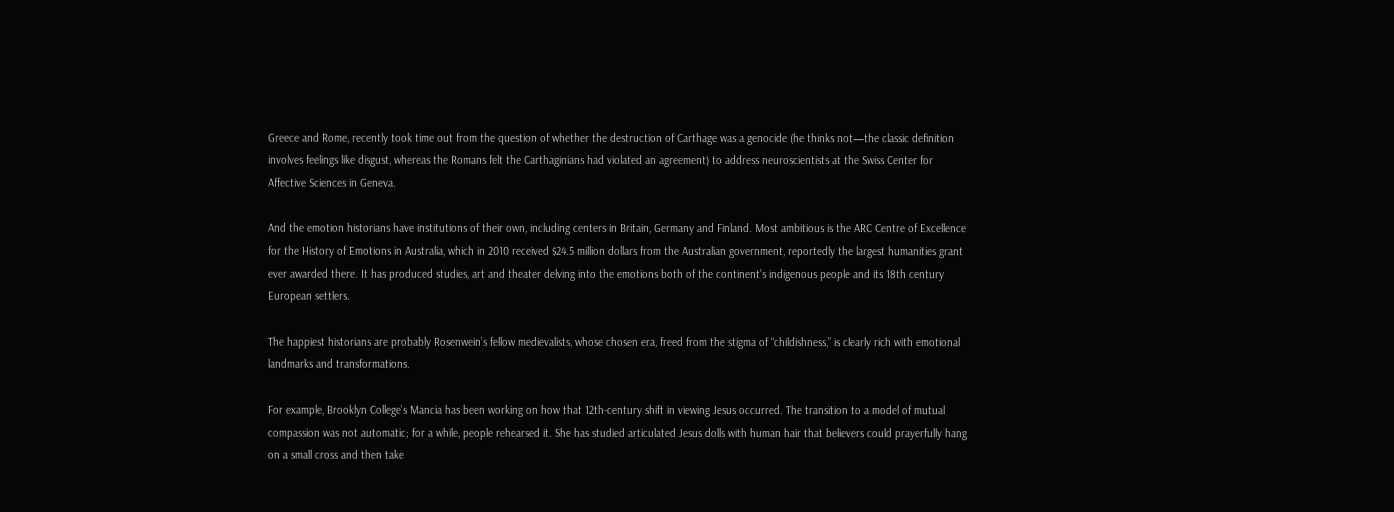Greece and Rome, recently took time out from the question of whether the destruction of Carthage was a genocide (he thinks not—the classic definition involves feelings like disgust, whereas the Romans felt the Carthaginians had violated an agreement) to address neuroscientists at the Swiss Center for Affective Sciences in Geneva.

And the emotion historians have institutions of their own, including centers in Britain, Germany and Finland. Most ambitious is the ARC Centre of Excellence for the History of Emotions in Australia, which in 2010 received $24.5 million dollars from the Australian government, reportedly the largest humanities grant ever awarded there. It has produced studies, art and theater delving into the emotions both of the continent’s indigenous people and its 18th century European settlers.

The happiest historians are probably Rosenwein’s fellow medievalists, whose chosen era, freed from the stigma of “childishness,” is clearly rich with emotional landmarks and transformations.

For example, Brooklyn College’s Mancia has been working on how that 12th-century shift in viewing Jesus occurred. The transition to a model of mutual compassion was not automatic; for a while, people rehearsed it. She has studied articulated Jesus dolls with human hair that believers could prayerfully hang on a small cross and then take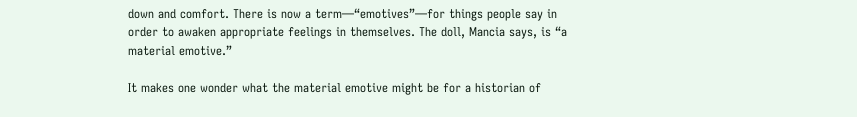down and comfort. There is now a term—“emotives”—for things people say in order to awaken appropriate feelings in themselves. The doll, Mancia says, is “a material emotive.”

It makes one wonder what the material emotive might be for a historian of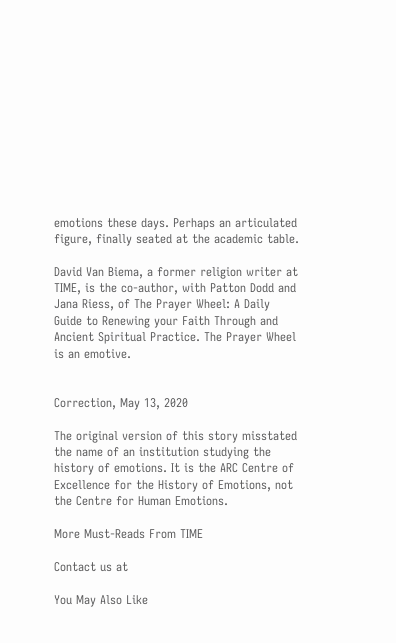emotions these days. Perhaps an articulated figure, finally seated at the academic table.

David Van Biema, a former religion writer at TIME, is the co-author, with Patton Dodd and Jana Riess, of The Prayer Wheel: A Daily Guide to Renewing your Faith Through and Ancient Spiritual Practice. The Prayer Wheel is an emotive.


Correction, May 13, 2020

The original version of this story misstated the name of an institution studying the history of emotions. It is the ARC Centre of Excellence for the History of Emotions, not the Centre for Human Emotions.

More Must-Reads From TIME

Contact us at

You May Also Like